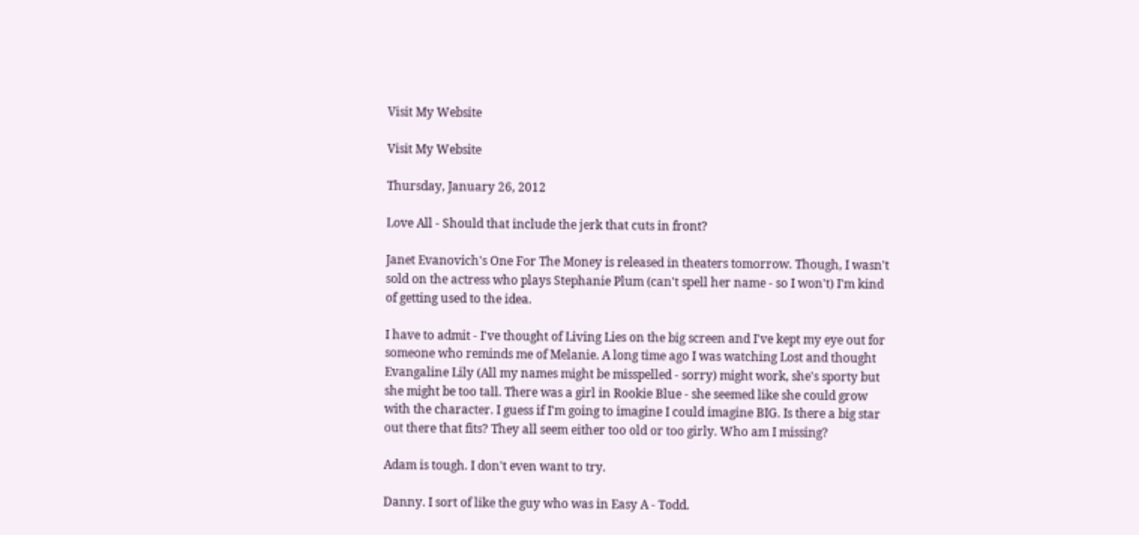Visit My Website

Visit My Website

Thursday, January 26, 2012

Love All - Should that include the jerk that cuts in front?

Janet Evanovich's One For The Money is released in theaters tomorrow. Though, I wasn't sold on the actress who plays Stephanie Plum (can't spell her name - so I won't) I'm kind of getting used to the idea.

I have to admit - I've thought of Living Lies on the big screen and I've kept my eye out for someone who reminds me of Melanie. A long time ago I was watching Lost and thought Evangaline Lily (All my names might be misspelled - sorry) might work, she's sporty but she might be too tall. There was a girl in Rookie Blue - she seemed like she could grow with the character. I guess if I'm going to imagine I could imagine BIG. Is there a big star out there that fits? They all seem either too old or too girly. Who am I missing?

Adam is tough. I don't even want to try.

Danny. I sort of like the guy who was in Easy A - Todd.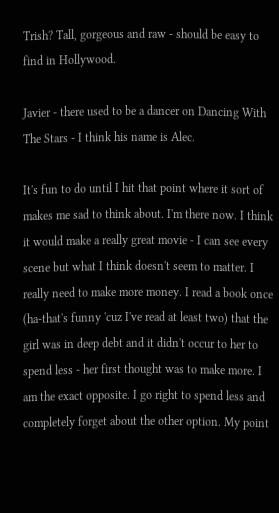Trish? Tall, gorgeous and raw - should be easy to find in Hollywood.

Javier - there used to be a dancer on Dancing With The Stars - I think his name is Alec.

It's fun to do until I hit that point where it sort of makes me sad to think about. I'm there now. I think it would make a really great movie - I can see every scene but what I think doesn't seem to matter. I really need to make more money. I read a book once (ha-that's funny 'cuz I've read at least two) that the girl was in deep debt and it didn't occur to her to spend less - her first thought was to make more. I am the exact opposite. I go right to spend less and completely forget about the other option. My point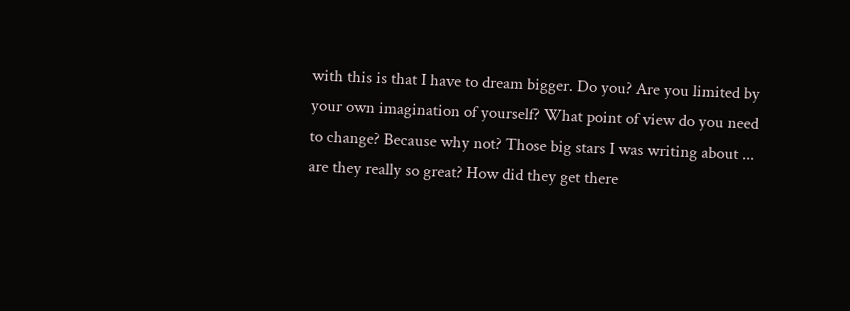with this is that I have to dream bigger. Do you? Are you limited by your own imagination of yourself? What point of view do you need to change? Because why not? Those big stars I was writing about ... are they really so great? How did they get there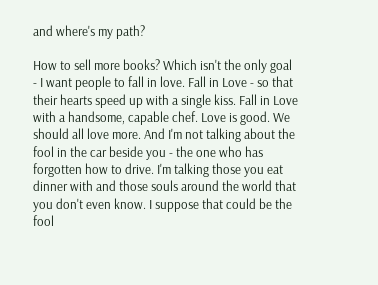and where's my path?

How to sell more books? Which isn't the only goal - I want people to fall in love. Fall in Love - so that their hearts speed up with a single kiss. Fall in Love with a handsome, capable chef. Love is good. We should all love more. And I'm not talking about the fool in the car beside you - the one who has forgotten how to drive. I'm talking those you eat dinner with and those souls around the world that you don't even know. I suppose that could be the fool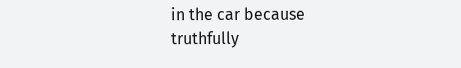in the car because truthfully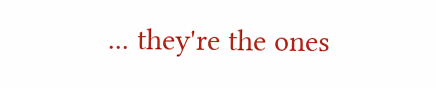... they're the ones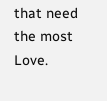that need the most Love.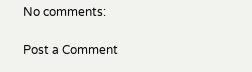No comments:

Post a Comment